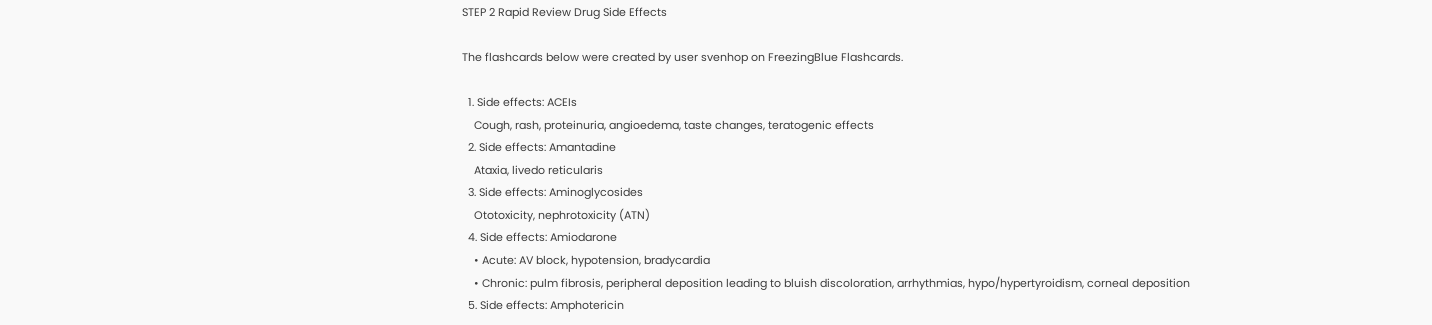STEP 2 Rapid Review Drug Side Effects

The flashcards below were created by user svenhop on FreezingBlue Flashcards.

  1. Side effects: ACEIs
    Cough, rash, proteinuria, angioedema, taste changes, teratogenic effects
  2. Side effects: Amantadine
    Ataxia, livedo reticularis
  3. Side effects: Aminoglycosides
    Ototoxicity, nephrotoxicity (ATN)
  4. Side effects: Amiodarone
    • Acute: AV block, hypotension, bradycardia
    • Chronic: pulm fibrosis, peripheral deposition leading to bluish discoloration, arrhythmias, hypo/hypertyroidism, corneal deposition
  5. Side effects: Amphotericin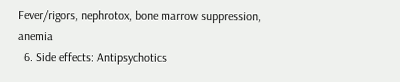Fever/rigors, nephrotox, bone marrow suppression, anemia
  6. Side effects: Antipsychotics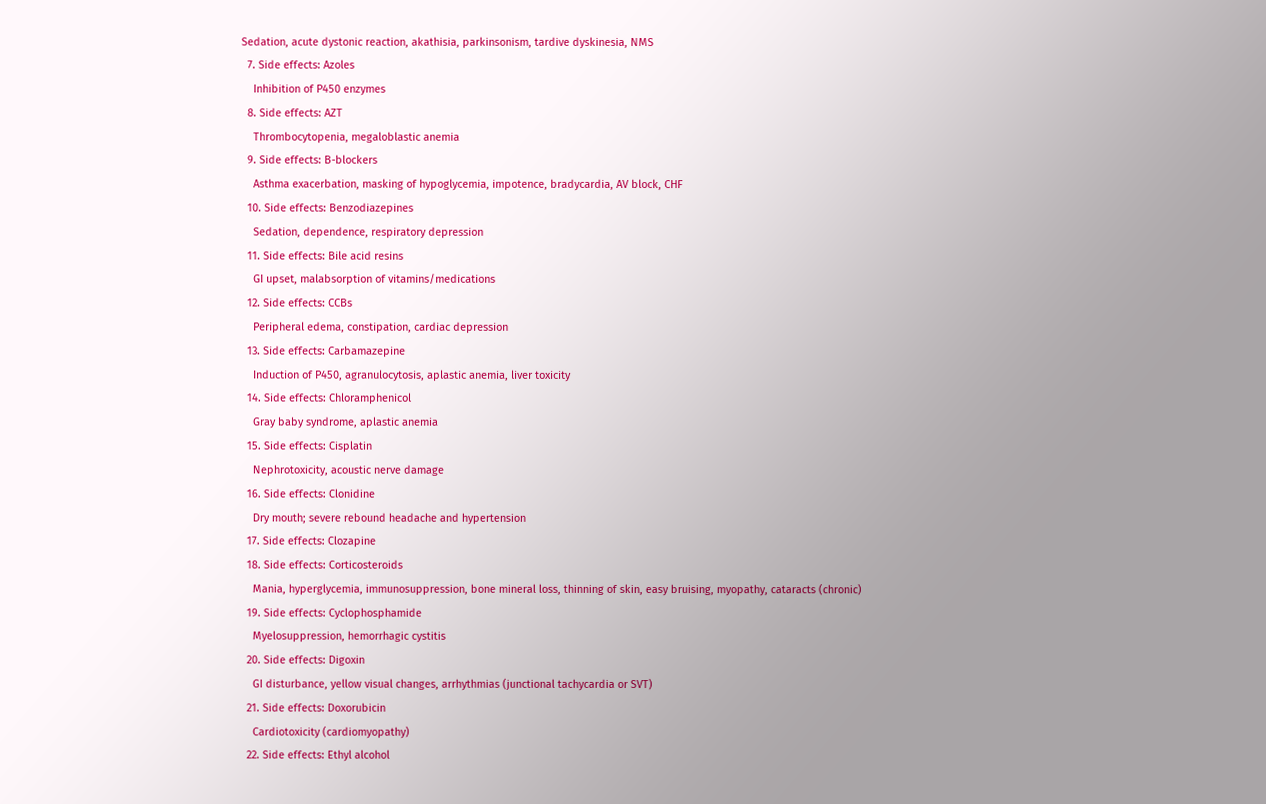Sedation, acute dystonic reaction, akathisia, parkinsonism, tardive dyskinesia, NMS
  7. Side effects: Azoles
    Inhibition of P450 enzymes
  8. Side effects: AZT
    Thrombocytopenia, megaloblastic anemia
  9. Side effects: B-blockers
    Asthma exacerbation, masking of hypoglycemia, impotence, bradycardia, AV block, CHF
  10. Side effects: Benzodiazepines
    Sedation, dependence, respiratory depression
  11. Side effects: Bile acid resins
    GI upset, malabsorption of vitamins/medications
  12. Side effects: CCBs
    Peripheral edema, constipation, cardiac depression
  13. Side effects: Carbamazepine
    Induction of P450, agranulocytosis, aplastic anemia, liver toxicity
  14. Side effects: Chloramphenicol
    Gray baby syndrome, aplastic anemia
  15. Side effects: Cisplatin
    Nephrotoxicity, acoustic nerve damage
  16. Side effects: Clonidine
    Dry mouth; severe rebound headache and hypertension
  17. Side effects: Clozapine
  18. Side effects: Corticosteroids
    Mania, hyperglycemia, immunosuppression, bone mineral loss, thinning of skin, easy bruising, myopathy, cataracts (chronic)
  19. Side effects: Cyclophosphamide
    Myelosuppression, hemorrhagic cystitis
  20. Side effects: Digoxin
    GI disturbance, yellow visual changes, arrhythmias (junctional tachycardia or SVT)
  21. Side effects: Doxorubicin
    Cardiotoxicity (cardiomyopathy)
  22. Side effects: Ethyl alcohol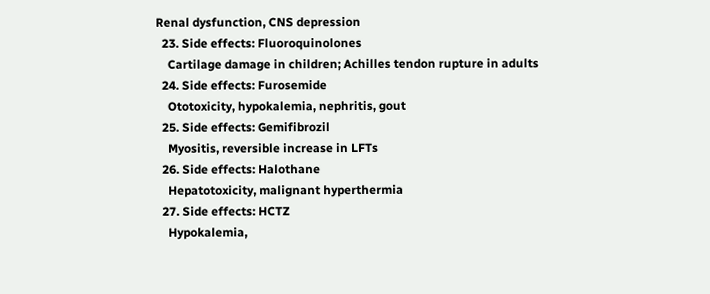Renal dysfunction, CNS depression
  23. Side effects: Fluoroquinolones
    Cartilage damage in children; Achilles tendon rupture in adults
  24. Side effects: Furosemide
    Ototoxicity, hypokalemia, nephritis, gout
  25. Side effects: Gemifibrozil
    Myositis, reversible increase in LFTs
  26. Side effects: Halothane
    Hepatotoxicity, malignant hyperthermia
  27. Side effects: HCTZ
    Hypokalemia,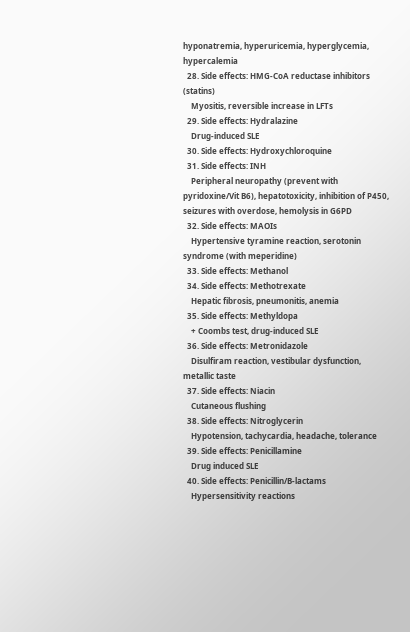hyponatremia, hyperuricemia, hyperglycemia, hypercalemia
  28. Side effects: HMG-CoA reductase inhibitors (statins)
    Myositis, reversible increase in LFTs
  29. Side effects: Hydralazine
    Drug-induced SLE
  30. Side effects: Hydroxychloroquine
  31. Side effects: INH
    Peripheral neuropathy (prevent with pyridoxine/Vit B6), hepatotoxicity, inhibition of P450, seizures with overdose, hemolysis in G6PD
  32. Side effects: MAOIs
    Hypertensive tyramine reaction, serotonin syndrome (with meperidine)
  33. Side effects: Methanol
  34. Side effects: Methotrexate
    Hepatic fibrosis, pneumonitis, anemia
  35. Side effects: Methyldopa
    + Coombs test, drug-induced SLE
  36. Side effects: Metronidazole
    Disulfiram reaction, vestibular dysfunction, metallic taste
  37. Side effects: Niacin
    Cutaneous flushing
  38. Side effects: Nitroglycerin
    Hypotension, tachycardia, headache, tolerance
  39. Side effects: Penicillamine
    Drug induced SLE
  40. Side effects: Penicillin/B-lactams
    Hypersensitivity reactions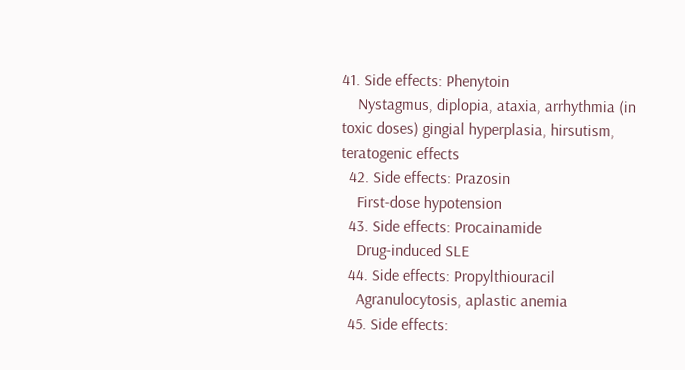41. Side effects: Phenytoin
    Nystagmus, diplopia, ataxia, arrhythmia (in toxic doses) gingial hyperplasia, hirsutism, teratogenic effects
  42. Side effects: Prazosin
    First-dose hypotension
  43. Side effects: Procainamide
    Drug-induced SLE
  44. Side effects: Propylthiouracil
    Agranulocytosis, aplastic anemia
  45. Side effects: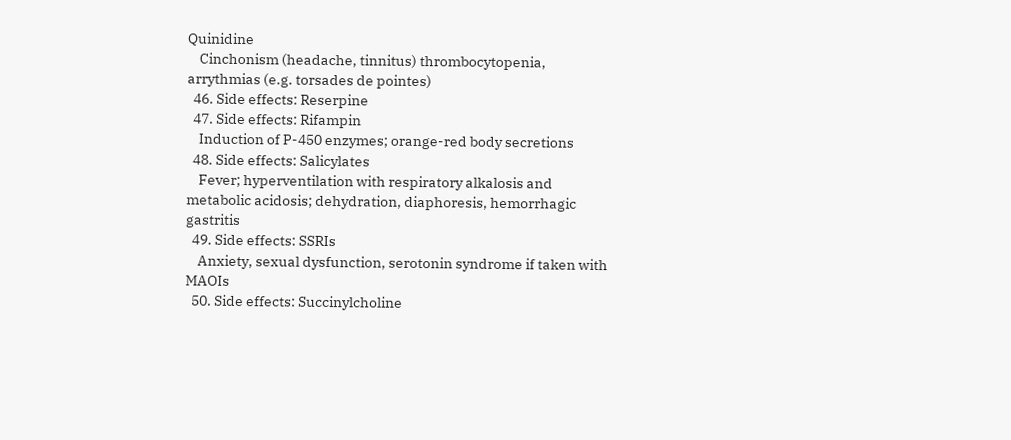Quinidine
    Cinchonism (headache, tinnitus) thrombocytopenia, arrythmias (e.g. torsades de pointes)
  46. Side effects: Reserpine
  47. Side effects: Rifampin
    Induction of P-450 enzymes; orange-red body secretions
  48. Side effects: Salicylates
    Fever; hyperventilation with respiratory alkalosis and metabolic acidosis; dehydration, diaphoresis, hemorrhagic gastritis
  49. Side effects: SSRIs
    Anxiety, sexual dysfunction, serotonin syndrome if taken with MAOIs
  50. Side effects: Succinylcholine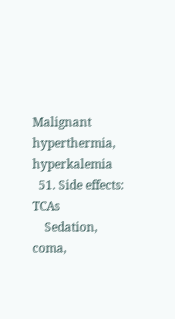Malignant hyperthermia, hyperkalemia
  51. Side effects: TCAs
    Sedation, coma,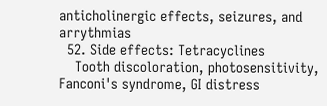anticholinergic effects, seizures, and arrythmias
  52. Side effects: Tetracyclines
    Tooth discoloration, photosensitivity, Fanconi's syndrome, GI distress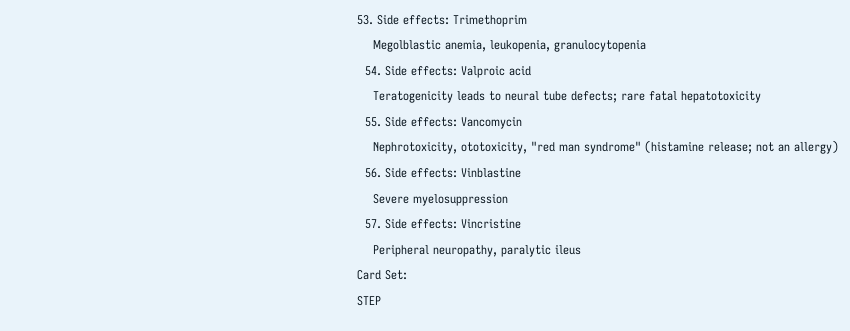53. Side effects: Trimethoprim
    Megolblastic anemia, leukopenia, granulocytopenia
  54. Side effects: Valproic acid
    Teratogenicity leads to neural tube defects; rare fatal hepatotoxicity
  55. Side effects: Vancomycin
    Nephrotoxicity, ototoxicity, "red man syndrome" (histamine release; not an allergy)
  56. Side effects: Vinblastine
    Severe myelosuppression
  57. Side effects: Vincristine
    Peripheral neuropathy, paralytic ileus
Card Set:
STEP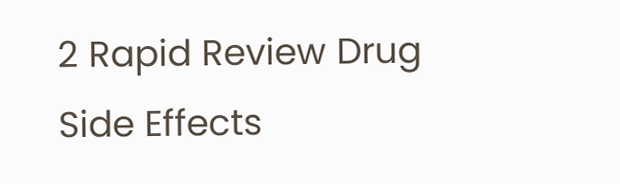2 Rapid Review Drug Side Effects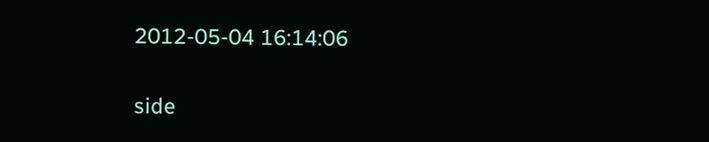2012-05-04 16:14:06

side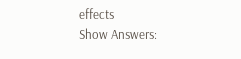effects
Show Answers: